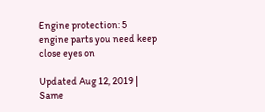Engine protection: 5 engine parts you need keep close eyes on

Updated Aug 12, 2019 | Same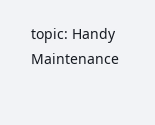topic: Handy Maintenance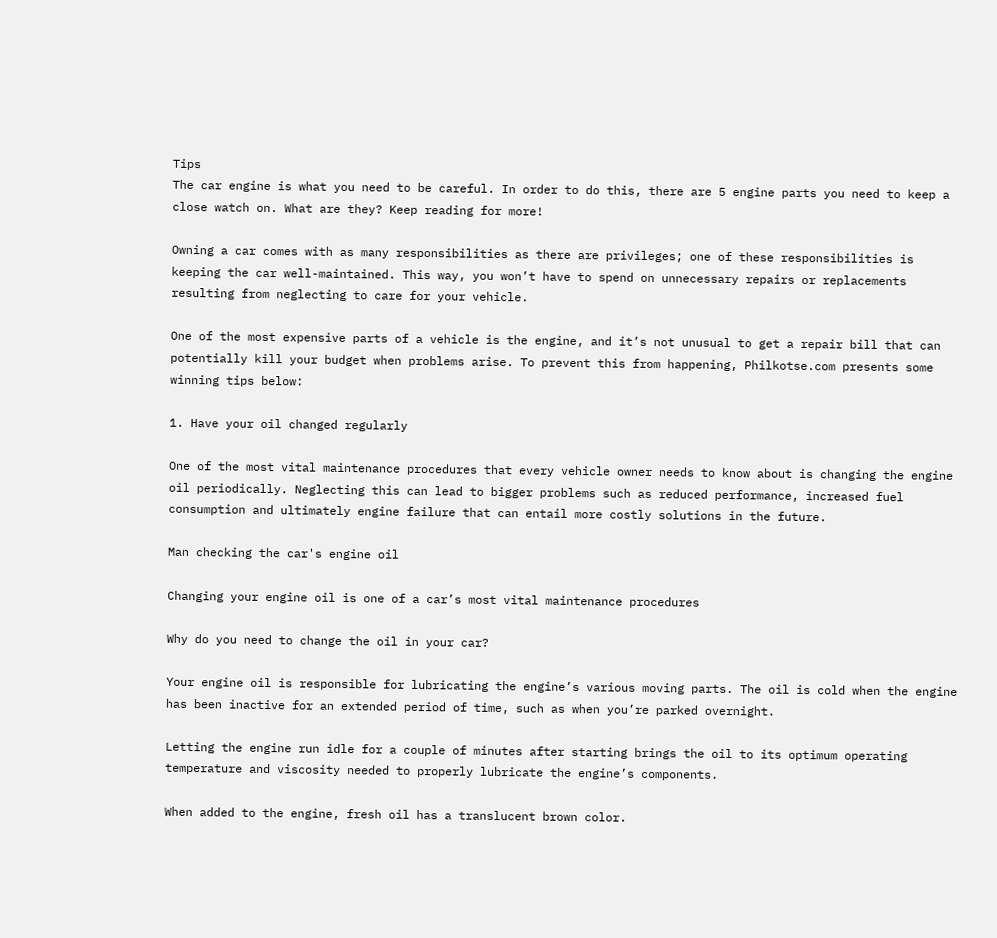Tips
The car engine is what you need to be careful. In order to do this, there are 5 engine parts you need to keep a close watch on. What are they? Keep reading for more!

Owning a car comes with as many responsibilities as there are privileges; one of these responsibilities is keeping the car well-maintained. This way, you won’t have to spend on unnecessary repairs or replacements resulting from neglecting to care for your vehicle.

One of the most expensive parts of a vehicle is the engine, and it’s not unusual to get a repair bill that can potentially kill your budget when problems arise. To prevent this from happening, Philkotse.com presents some winning tips below:

1. Have your oil changed regularly

One of the most vital maintenance procedures that every vehicle owner needs to know about is changing the engine oil periodically. Neglecting this can lead to bigger problems such as reduced performance, increased fuel consumption and ultimately engine failure that can entail more costly solutions in the future.

Man checking the car's engine oil

Changing your engine oil is one of a car’s most vital maintenance procedures

Why do you need to change the oil in your car?

Your engine oil is responsible for lubricating the engine’s various moving parts. The oil is cold when the engine has been inactive for an extended period of time, such as when you’re parked overnight.

Letting the engine run idle for a couple of minutes after starting brings the oil to its optimum operating temperature and viscosity needed to properly lubricate the engine’s components.

When added to the engine, fresh oil has a translucent brown color.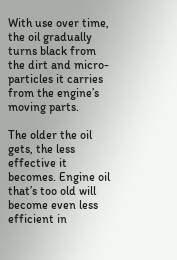With use over time, the oil gradually turns black from the dirt and micro-particles it carries from the engine’s moving parts.

The older the oil gets, the less effective it becomes. Engine oil that’s too old will become even less efficient in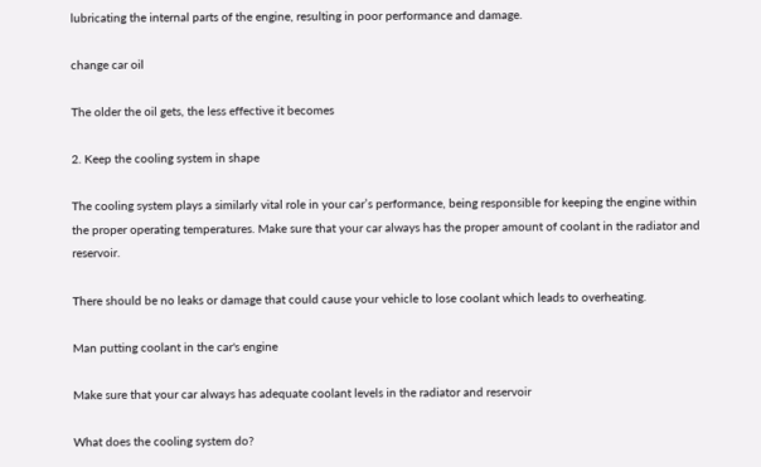lubricating the internal parts of the engine, resulting in poor performance and damage.

change car oil

The older the oil gets, the less effective it becomes

2. Keep the cooling system in shape

The cooling system plays a similarly vital role in your car’s performance, being responsible for keeping the engine within the proper operating temperatures. Make sure that your car always has the proper amount of coolant in the radiator and reservoir.

There should be no leaks or damage that could cause your vehicle to lose coolant which leads to overheating.

Man putting coolant in the car's engine

Make sure that your car always has adequate coolant levels in the radiator and reservoir

What does the cooling system do?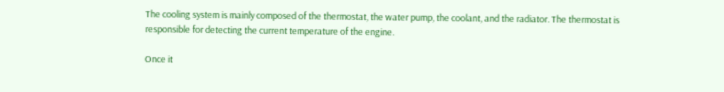The cooling system is mainly composed of the thermostat, the water pump, the coolant, and the radiator. The thermostat is responsible for detecting the current temperature of the engine.

Once it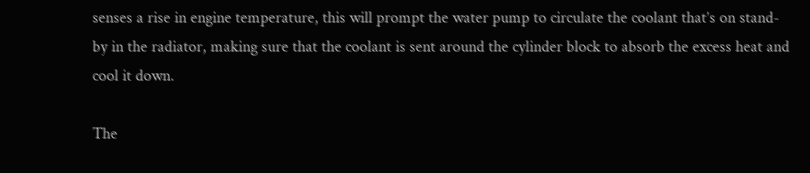senses a rise in engine temperature, this will prompt the water pump to circulate the coolant that’s on stand-by in the radiator, making sure that the coolant is sent around the cylinder block to absorb the excess heat and cool it down.

The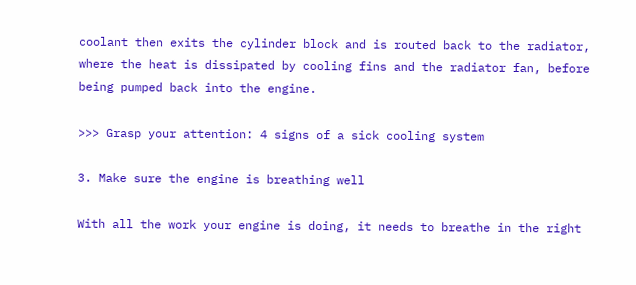coolant then exits the cylinder block and is routed back to the radiator, where the heat is dissipated by cooling fins and the radiator fan, before being pumped back into the engine.

>>> Grasp your attention: 4 signs of a sick cooling system

3. Make sure the engine is breathing well

With all the work your engine is doing, it needs to breathe in the right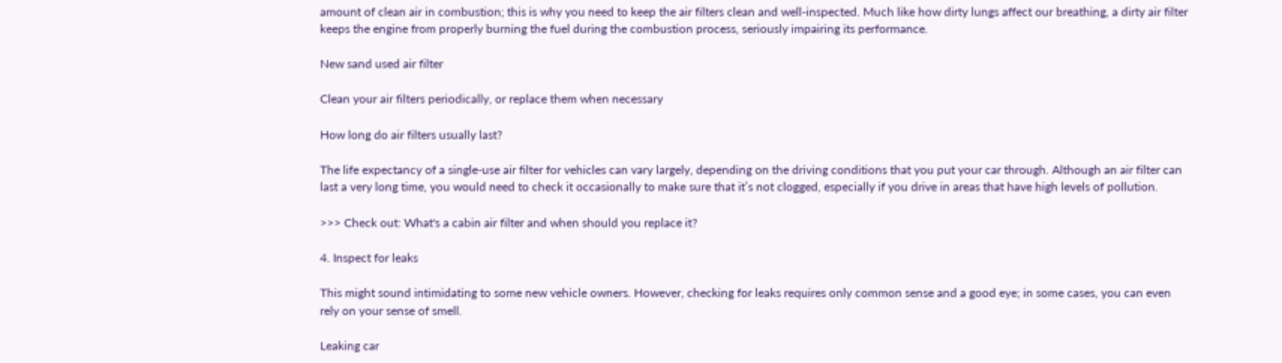amount of clean air in combustion; this is why you need to keep the air filters clean and well-inspected. Much like how dirty lungs affect our breathing, a dirty air filter keeps the engine from properly burning the fuel during the combustion process, seriously impairing its performance.

New sand used air filter

Clean your air filters periodically, or replace them when necessary

How long do air filters usually last?

The life expectancy of a single-use air filter for vehicles can vary largely, depending on the driving conditions that you put your car through. Although an air filter can last a very long time, you would need to check it occasionally to make sure that it’s not clogged, especially if you drive in areas that have high levels of pollution.

>>> Check out: What's a cabin air filter and when should you replace it?

4. Inspect for leaks

This might sound intimidating to some new vehicle owners. However, checking for leaks requires only common sense and a good eye; in some cases, you can even rely on your sense of smell.

Leaking car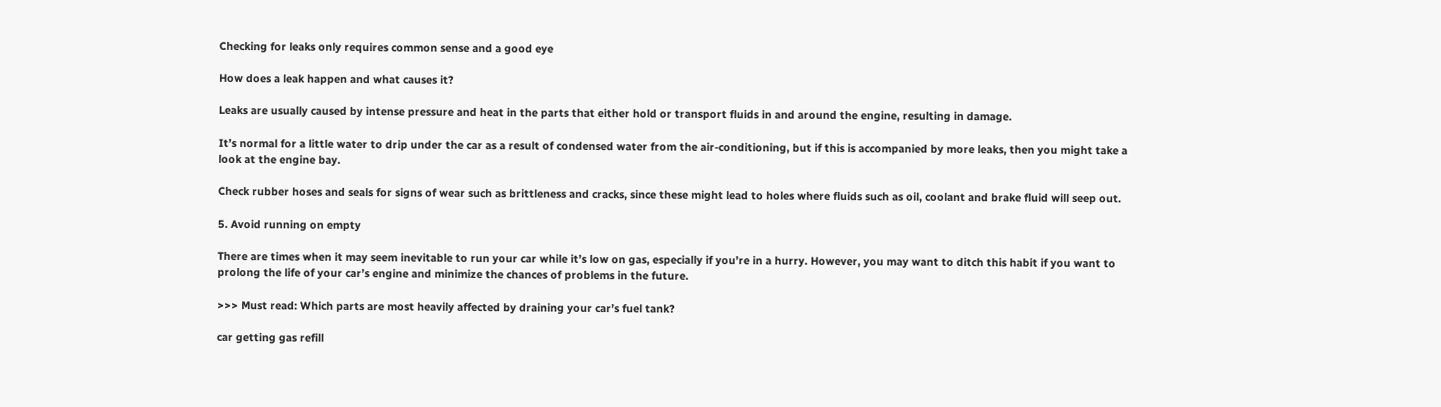Checking for leaks only requires common sense and a good eye

How does a leak happen and what causes it?

Leaks are usually caused by intense pressure and heat in the parts that either hold or transport fluids in and around the engine, resulting in damage.

It’s normal for a little water to drip under the car as a result of condensed water from the air-conditioning, but if this is accompanied by more leaks, then you might take a look at the engine bay.

Check rubber hoses and seals for signs of wear such as brittleness and cracks, since these might lead to holes where fluids such as oil, coolant and brake fluid will seep out.

5. Avoid running on empty

There are times when it may seem inevitable to run your car while it’s low on gas, especially if you’re in a hurry. However, you may want to ditch this habit if you want to prolong the life of your car’s engine and minimize the chances of problems in the future.

>>> Must read: Which parts are most heavily affected by draining your car’s fuel tank?

car getting gas refill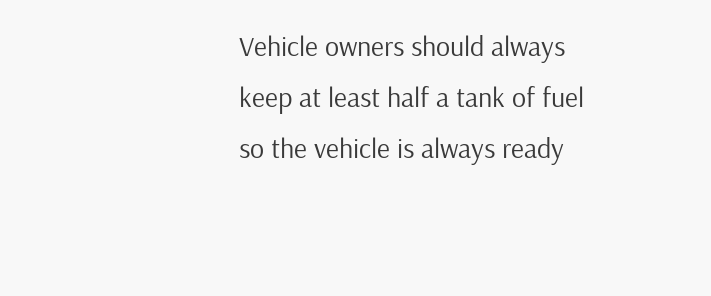Vehicle owners should always keep at least half a tank of fuel so the vehicle is always ready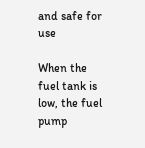and safe for use

When the fuel tank is low, the fuel pump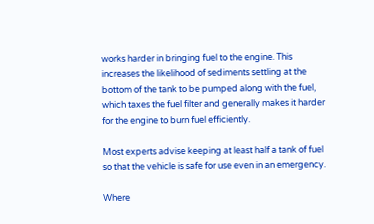works harder in bringing fuel to the engine. This increases the likelihood of sediments settling at the bottom of the tank to be pumped along with the fuel, which taxes the fuel filter and generally makes it harder for the engine to burn fuel efficiently.

Most experts advise keeping at least half a tank of fuel so that the vehicle is safe for use even in an emergency.

Where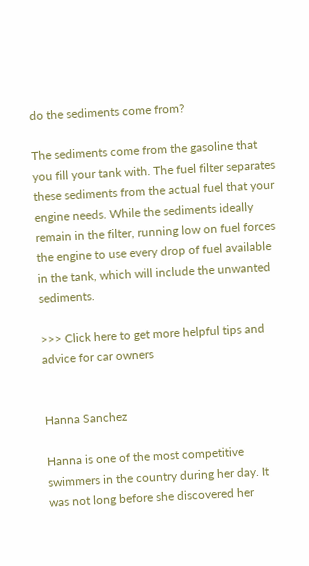do the sediments come from?

The sediments come from the gasoline that you fill your tank with. The fuel filter separates these sediments from the actual fuel that your engine needs. While the sediments ideally remain in the filter, running low on fuel forces the engine to use every drop of fuel available in the tank, which will include the unwanted sediments.

>>> Click here to get more helpful tips and advice for car owners


Hanna Sanchez

Hanna is one of the most competitive swimmers in the country during her day. It was not long before she discovered her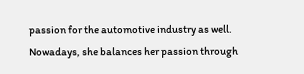passion for the automotive industry as well. Nowadays, she balances her passion through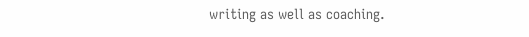writing as well as coaching.